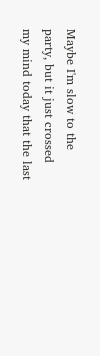Maybe I'm slow to the party, but it just crossed my mind today that the last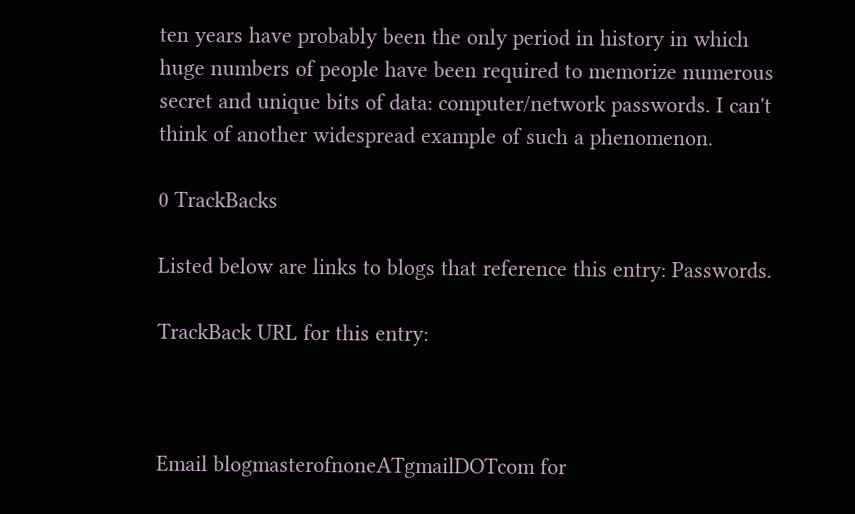ten years have probably been the only period in history in which huge numbers of people have been required to memorize numerous secret and unique bits of data: computer/network passwords. I can't think of another widespread example of such a phenomenon.

0 TrackBacks

Listed below are links to blogs that reference this entry: Passwords.

TrackBack URL for this entry:



Email blogmasterofnoneATgmailDOTcom for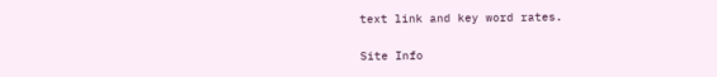text link and key word rates.

Site Info